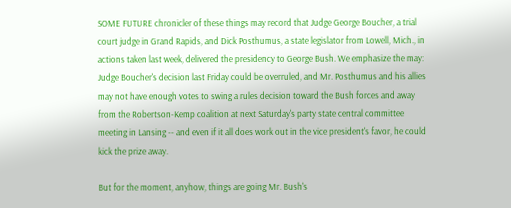SOME FUTURE chronicler of these things may record that Judge George Boucher, a trial court judge in Grand Rapids, and Dick Posthumus, a state legislator from Lowell, Mich., in actions taken last week, delivered the presidency to George Bush. We emphasize the may: Judge Boucher's decision last Friday could be overruled, and Mr. Posthumus and his allies may not have enough votes to swing a rules decision toward the Bush forces and away from the Robertson-Kemp coalition at next Saturday's party state central committee meeting in Lansing -- and even if it all does work out in the vice president's favor, he could kick the prize away.

But for the moment, anyhow, things are going Mr. Bush's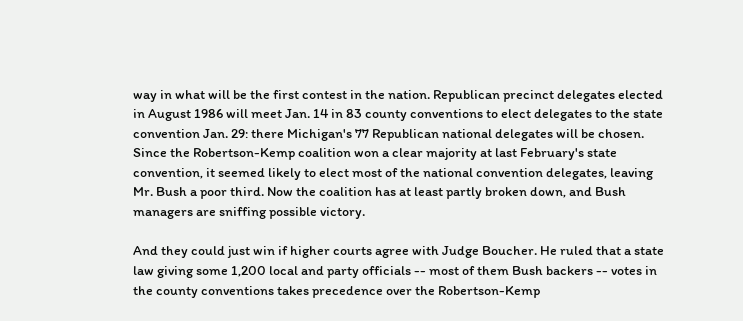way in what will be the first contest in the nation. Republican precinct delegates elected in August 1986 will meet Jan. 14 in 83 county conventions to elect delegates to the state convention Jan. 29: there Michigan's 77 Republican national delegates will be chosen. Since the Robertson-Kemp coalition won a clear majority at last February's state convention, it seemed likely to elect most of the national convention delegates, leaving Mr. Bush a poor third. Now the coalition has at least partly broken down, and Bush managers are sniffing possible victory.

And they could just win if higher courts agree with Judge Boucher. He ruled that a state law giving some 1,200 local and party officials -- most of them Bush backers -- votes in the county conventions takes precedence over the Robertson-Kemp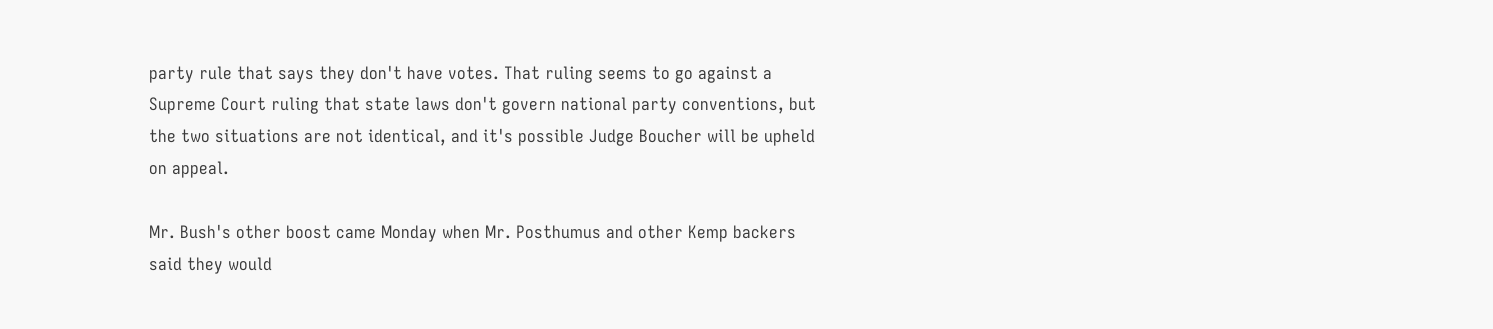party rule that says they don't have votes. That ruling seems to go against a Supreme Court ruling that state laws don't govern national party conventions, but the two situations are not identical, and it's possible Judge Boucher will be upheld on appeal.

Mr. Bush's other boost came Monday when Mr. Posthumus and other Kemp backers said they would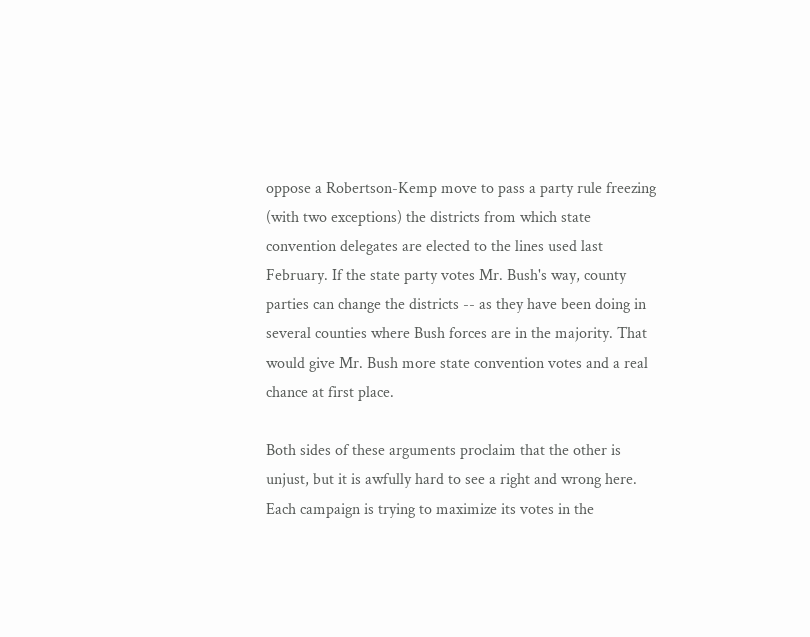oppose a Robertson-Kemp move to pass a party rule freezing (with two exceptions) the districts from which state convention delegates are elected to the lines used last February. If the state party votes Mr. Bush's way, county parties can change the districts -- as they have been doing in several counties where Bush forces are in the majority. That would give Mr. Bush more state convention votes and a real chance at first place.

Both sides of these arguments proclaim that the other is unjust, but it is awfully hard to see a right and wrong here. Each campaign is trying to maximize its votes in the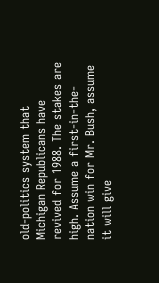old-politics system that Michigan Republicans have revived for 1988. The stakes are high. Assume a first-in-the-nation win for Mr. Bush, assume it will give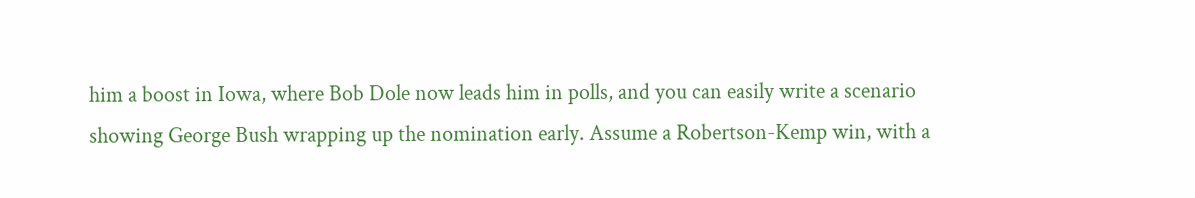him a boost in Iowa, where Bob Dole now leads him in polls, and you can easily write a scenario showing George Bush wrapping up the nomination early. Assume a Robertson-Kemp win, with a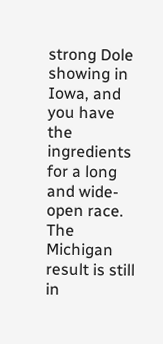strong Dole showing in Iowa, and you have the ingredients for a long and wide-open race. The Michigan result is still in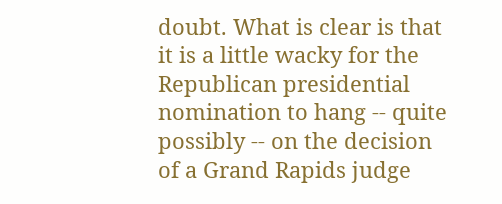doubt. What is clear is that it is a little wacky for the Republican presidential nomination to hang -- quite possibly -- on the decision of a Grand Rapids judge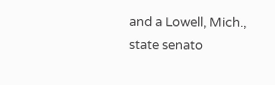and a Lowell, Mich., state senato